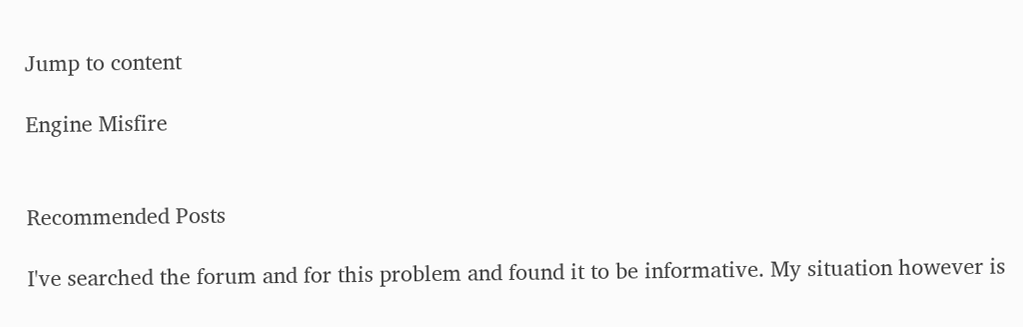Jump to content

Engine Misfire


Recommended Posts

I've searched the forum and for this problem and found it to be informative. My situation however is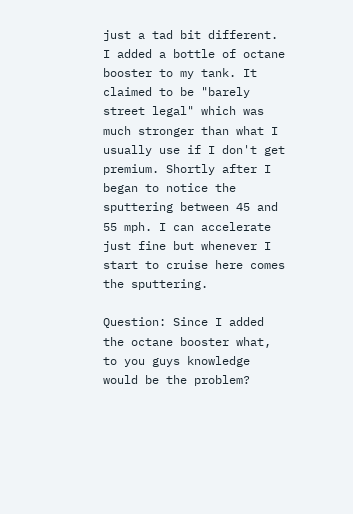just a tad bit different. I added a bottle of octane booster to my tank. It claimed to be "barely street legal" which was much stronger than what I usually use if I don't get premium. Shortly after I began to notice the sputtering between 45 and 55 mph. I can accelerate just fine but whenever I start to cruise here comes the sputtering.

Question: Since I added the octane booster what, to you guys knowledge would be the problem?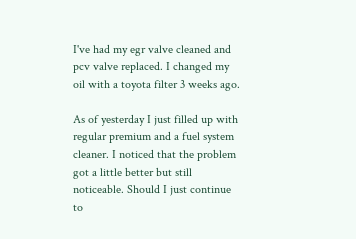I've had my egr valve cleaned and pcv valve replaced. I changed my oil with a toyota filter 3 weeks ago.

As of yesterday I just filled up with regular premium and a fuel system cleaner. I noticed that the problem got a little better but still noticeable. Should I just continue to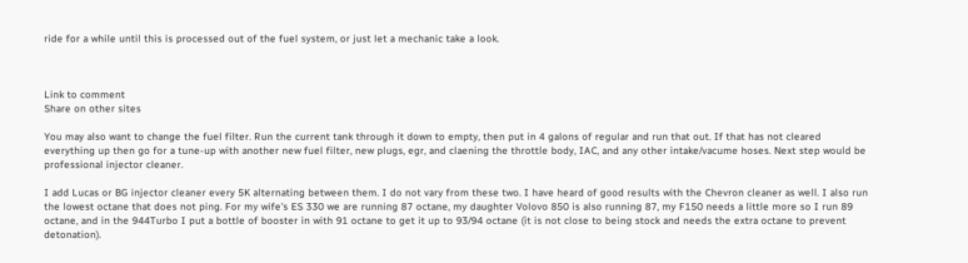ride for a while until this is processed out of the fuel system, or just let a mechanic take a look.



Link to comment
Share on other sites

You may also want to change the fuel filter. Run the current tank through it down to empty, then put in 4 galons of regular and run that out. If that has not cleared everything up then go for a tune-up with another new fuel filter, new plugs, egr, and claening the throttle body, IAC, and any other intake/vacume hoses. Next step would be professional injector cleaner.

I add Lucas or BG injector cleaner every 5K alternating between them. I do not vary from these two. I have heard of good results with the Chevron cleaner as well. I also run the lowest octane that does not ping. For my wife's ES 330 we are running 87 octane, my daughter Volovo 850 is also running 87, my F150 needs a little more so I run 89 octane, and in the 944Turbo I put a bottle of booster in with 91 octane to get it up to 93/94 octane (it is not close to being stock and needs the extra octane to prevent detonation).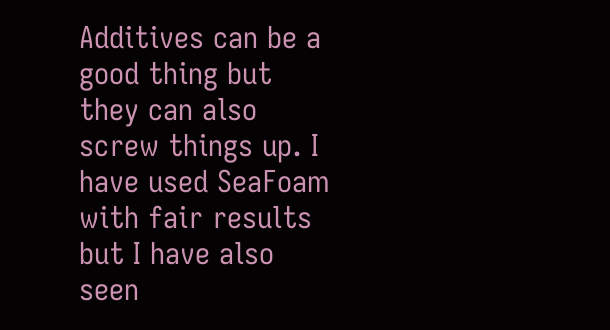Additives can be a good thing but they can also screw things up. I have used SeaFoam with fair results but I have also seen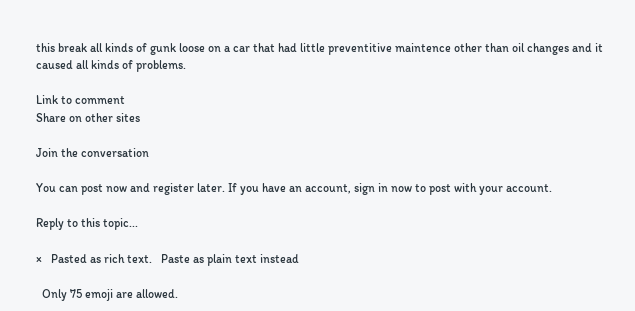this break all kinds of gunk loose on a car that had little preventitive maintence other than oil changes and it caused all kinds of problems.

Link to comment
Share on other sites

Join the conversation

You can post now and register later. If you have an account, sign in now to post with your account.

Reply to this topic...

×   Pasted as rich text.   Paste as plain text instead

  Only 75 emoji are allowed.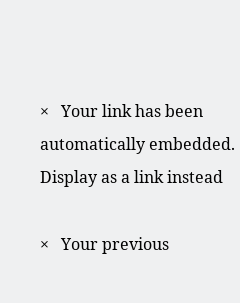×   Your link has been automatically embedded.   Display as a link instead

×   Your previous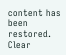content has been restored.   Clear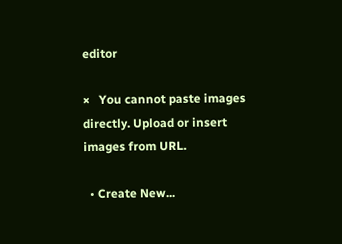editor

×   You cannot paste images directly. Upload or insert images from URL.

  • Create New...